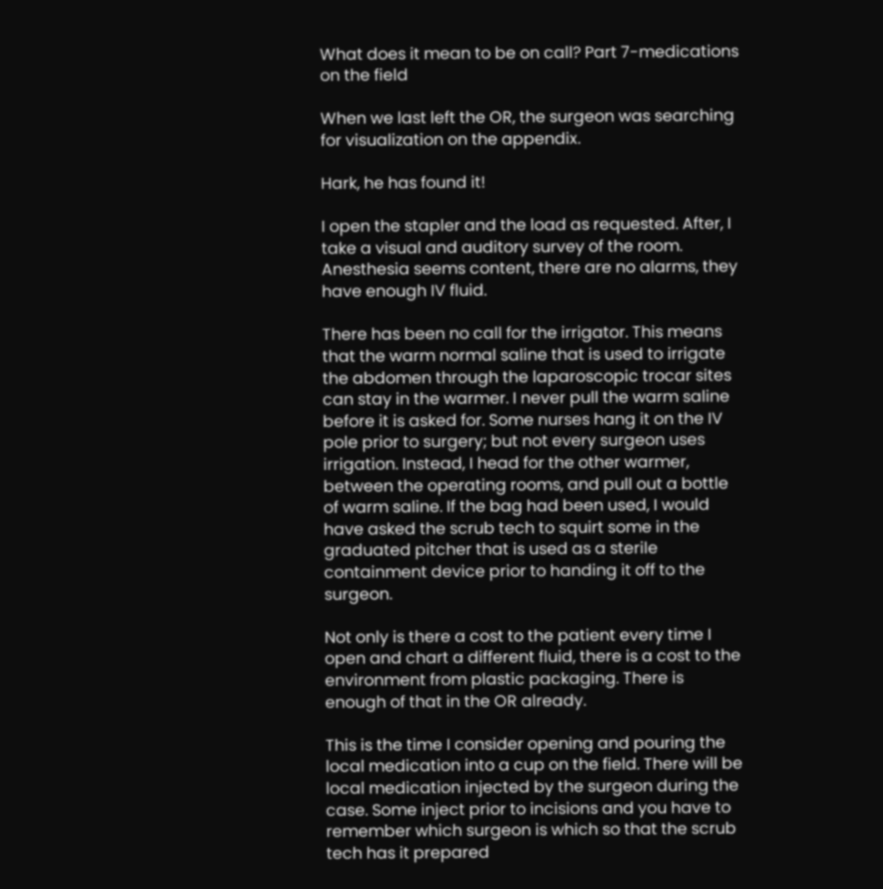What does it mean to be on call? Part 7-medications on the field

When we last left the OR, the surgeon was searching for visualization on the appendix.

Hark, he has found it!

I open the stapler and the load as requested. After, I take a visual and auditory survey of the room. Anesthesia seems content, there are no alarms, they have enough IV fluid.

There has been no call for the irrigator. This means that the warm normal saline that is used to irrigate the abdomen through the laparoscopic trocar sites can stay in the warmer. I never pull the warm saline before it is asked for. Some nurses hang it on the IV pole prior to surgery; but not every surgeon uses irrigation. Instead, I head for the other warmer, between the operating rooms, and pull out a bottle of warm saline. If the bag had been used, I would have asked the scrub tech to squirt some in the graduated pitcher that is used as a sterile containment device prior to handing it off to the surgeon.

Not only is there a cost to the patient every time I open and chart a different fluid, there is a cost to the environment from plastic packaging. There is enough of that in the OR already.

This is the time I consider opening and pouring the local medication into a cup on the field. There will be local medication injected by the surgeon during the case. Some inject prior to incisions and you have to remember which surgeon is which so that the scrub tech has it prepared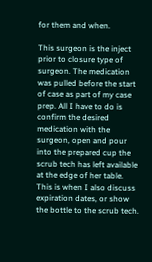for them and when.

This surgeon is the inject prior to closure type of surgeon. The medication was pulled before the start of case as part of my case prep. All I have to do is confirm the desired medication with the surgeon, open and pour into the prepared cup the scrub tech has left available at the edge of her table. This is when I also discuss expiration dates, or show the bottle to the scrub tech.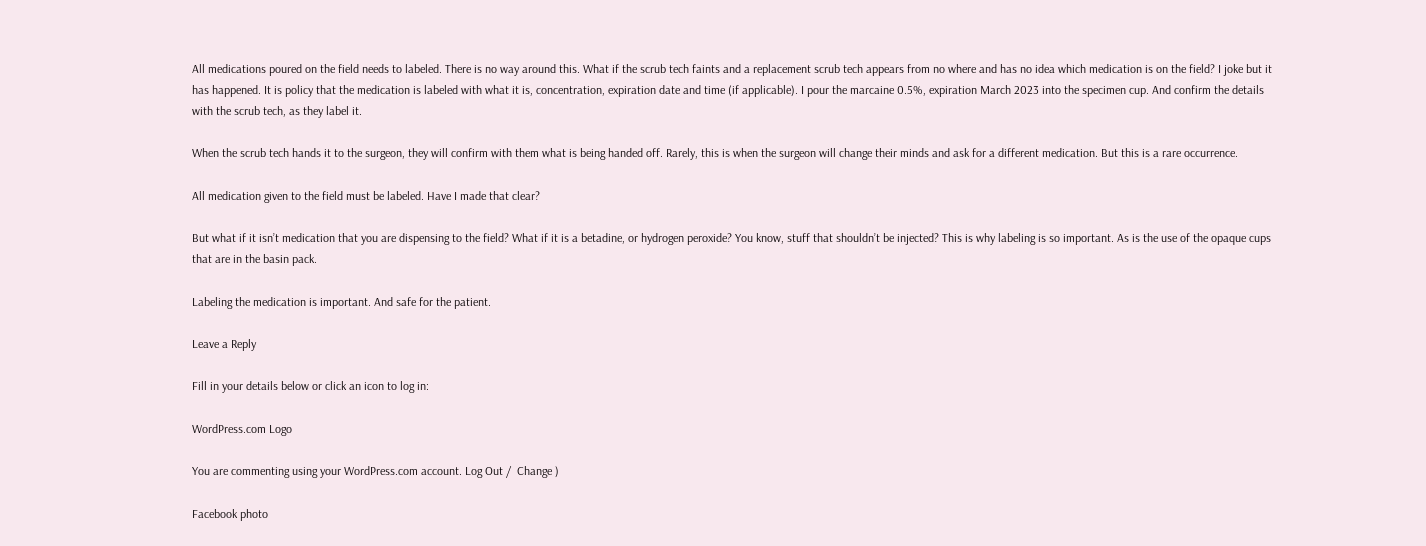All medications poured on the field needs to labeled. There is no way around this. What if the scrub tech faints and a replacement scrub tech appears from no where and has no idea which medication is on the field? I joke but it has happened. It is policy that the medication is labeled with what it is, concentration, expiration date and time (if applicable). I pour the marcaine 0.5%, expiration March 2023 into the specimen cup. And confirm the details with the scrub tech, as they label it.

When the scrub tech hands it to the surgeon, they will confirm with them what is being handed off. Rarely, this is when the surgeon will change their minds and ask for a different medication. But this is a rare occurrence.

All medication given to the field must be labeled. Have I made that clear?

But what if it isn’t medication that you are dispensing to the field? What if it is a betadine, or hydrogen peroxide? You know, stuff that shouldn’t be injected? This is why labeling is so important. As is the use of the opaque cups that are in the basin pack.

Labeling the medication is important. And safe for the patient.

Leave a Reply

Fill in your details below or click an icon to log in:

WordPress.com Logo

You are commenting using your WordPress.com account. Log Out /  Change )

Facebook photo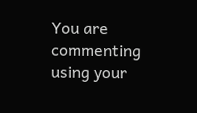You are commenting using your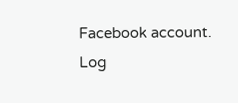Facebook account. Log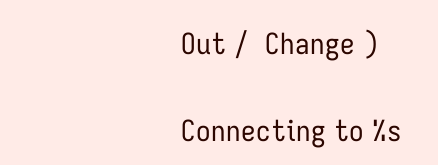Out /  Change )

Connecting to %s